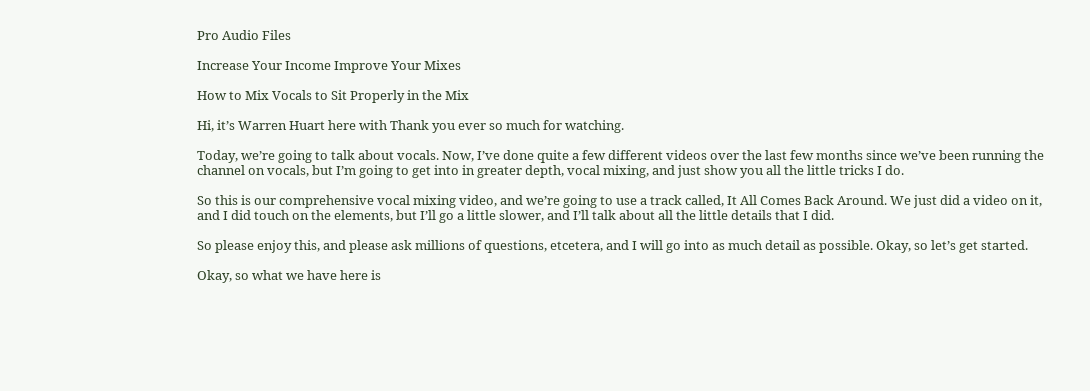Pro Audio Files

Increase Your Income Improve Your Mixes

How to Mix Vocals to Sit Properly in the Mix

Hi, it’s Warren Huart here with Thank you ever so much for watching.

Today, we’re going to talk about vocals. Now, I’ve done quite a few different videos over the last few months since we’ve been running the channel on vocals, but I’m going to get into in greater depth, vocal mixing, and just show you all the little tricks I do.

So this is our comprehensive vocal mixing video, and we’re going to use a track called, It All Comes Back Around. We just did a video on it, and I did touch on the elements, but I’ll go a little slower, and I’ll talk about all the little details that I did.

So please enjoy this, and please ask millions of questions, etcetera, and I will go into as much detail as possible. Okay, so let’s get started.

Okay, so what we have here is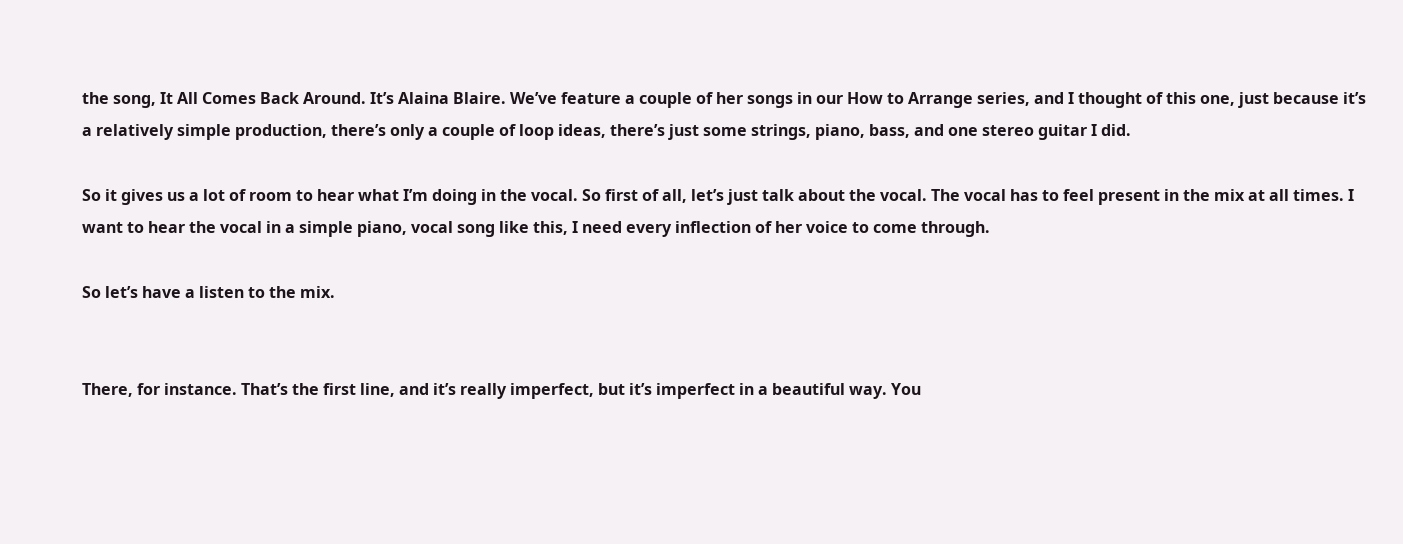the song, It All Comes Back Around. It’s Alaina Blaire. We’ve feature a couple of her songs in our How to Arrange series, and I thought of this one, just because it’s a relatively simple production, there’s only a couple of loop ideas, there’s just some strings, piano, bass, and one stereo guitar I did.

So it gives us a lot of room to hear what I’m doing in the vocal. So first of all, let’s just talk about the vocal. The vocal has to feel present in the mix at all times. I want to hear the vocal in a simple piano, vocal song like this, I need every inflection of her voice to come through.

So let’s have a listen to the mix.


There, for instance. That’s the first line, and it’s really imperfect, but it’s imperfect in a beautiful way. You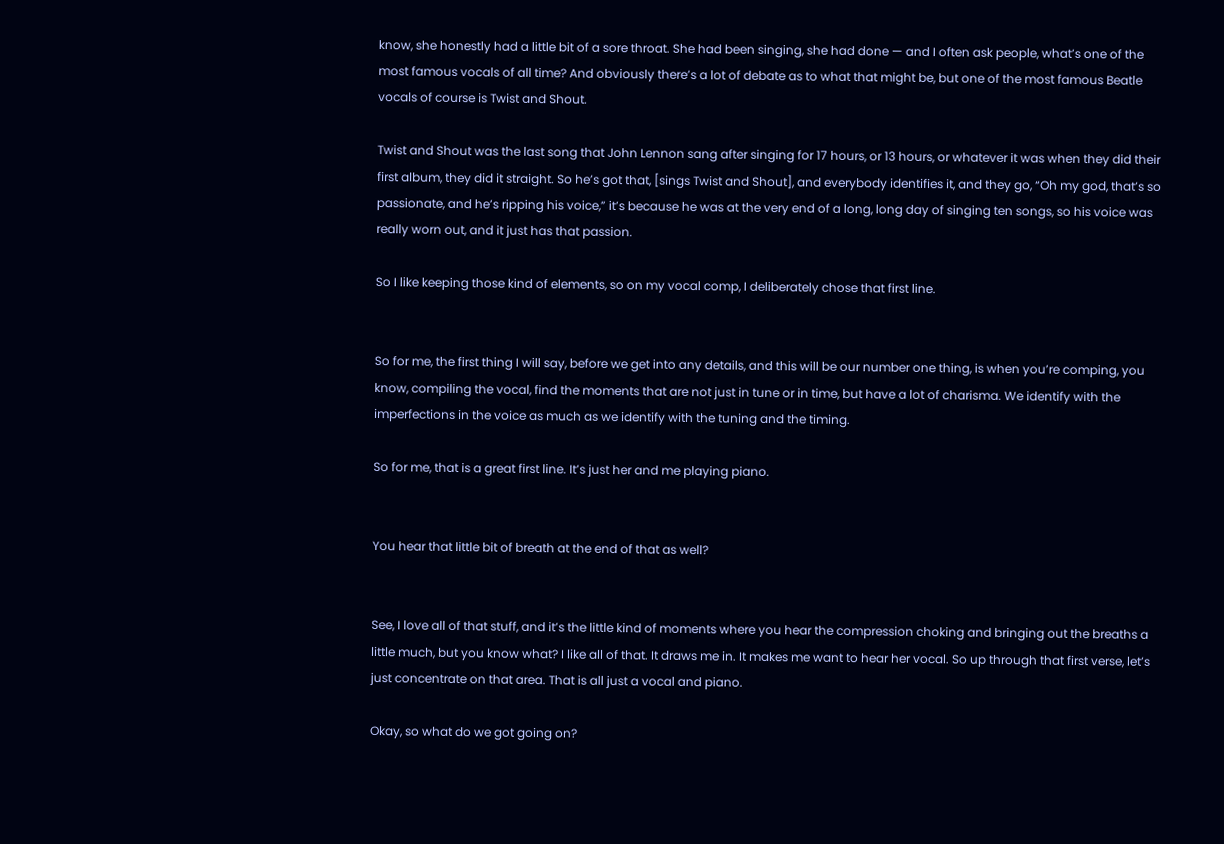know, she honestly had a little bit of a sore throat. She had been singing, she had done — and I often ask people, what’s one of the most famous vocals of all time? And obviously there’s a lot of debate as to what that might be, but one of the most famous Beatle vocals of course is Twist and Shout.

Twist and Shout was the last song that John Lennon sang after singing for 17 hours, or 13 hours, or whatever it was when they did their first album, they did it straight. So he’s got that, [sings Twist and Shout], and everybody identifies it, and they go, “Oh my god, that’s so passionate, and he’s ripping his voice,” it’s because he was at the very end of a long, long day of singing ten songs, so his voice was really worn out, and it just has that passion.

So I like keeping those kind of elements, so on my vocal comp, I deliberately chose that first line.


So for me, the first thing I will say, before we get into any details, and this will be our number one thing, is when you’re comping, you know, compiling the vocal, find the moments that are not just in tune or in time, but have a lot of charisma. We identify with the imperfections in the voice as much as we identify with the tuning and the timing.

So for me, that is a great first line. It’s just her and me playing piano.


You hear that little bit of breath at the end of that as well?


See, I love all of that stuff, and it’s the little kind of moments where you hear the compression choking and bringing out the breaths a little much, but you know what? I like all of that. It draws me in. It makes me want to hear her vocal. So up through that first verse, let’s just concentrate on that area. That is all just a vocal and piano.

Okay, so what do we got going on?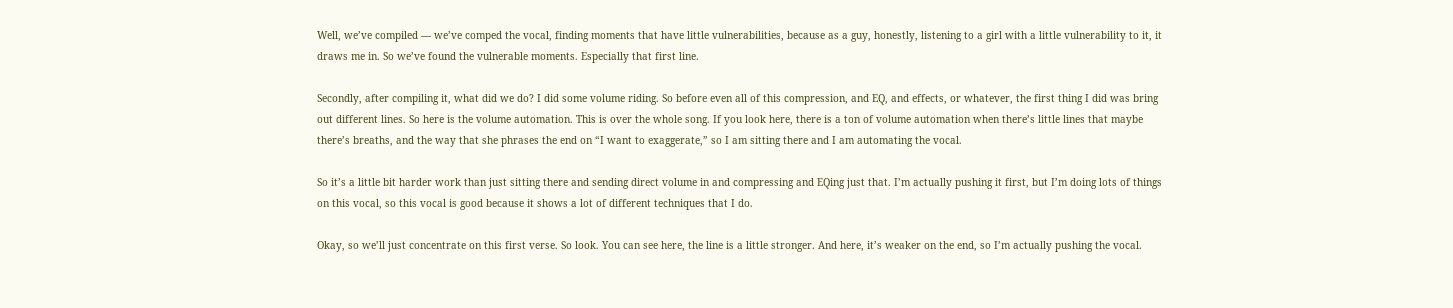Well, we’ve compiled — we’ve comped the vocal, finding moments that have little vulnerabilities, because as a guy, honestly, listening to a girl with a little vulnerability to it, it draws me in. So we’ve found the vulnerable moments. Especially that first line.

Secondly, after compiling it, what did we do? I did some volume riding. So before even all of this compression, and EQ, and effects, or whatever, the first thing I did was bring out different lines. So here is the volume automation. This is over the whole song. If you look here, there is a ton of volume automation when there’s little lines that maybe there’s breaths, and the way that she phrases the end on “I want to exaggerate,” so I am sitting there and I am automating the vocal.

So it’s a little bit harder work than just sitting there and sending direct volume in and compressing and EQing just that. I’m actually pushing it first, but I’m doing lots of things on this vocal, so this vocal is good because it shows a lot of different techniques that I do.

Okay, so we’ll just concentrate on this first verse. So look. You can see here, the line is a little stronger. And here, it’s weaker on the end, so I’m actually pushing the vocal.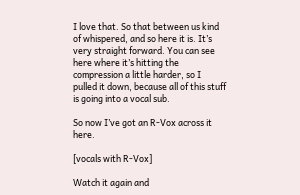I love that. So that between us kind of whispered, and so here it is. It’s very straight forward. You can see here where it’s hitting the compression a little harder, so I pulled it down, because all of this stuff is going into a vocal sub.

So now I’ve got an R-Vox across it here.

[vocals with R-Vox]

Watch it again and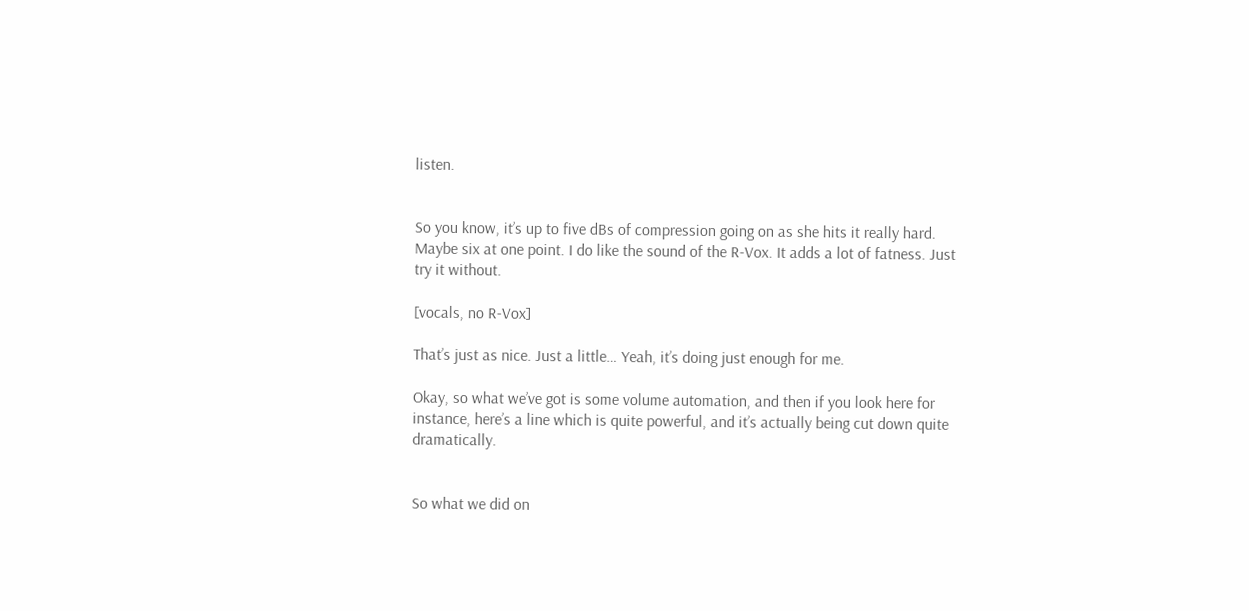listen.


So you know, it’s up to five dBs of compression going on as she hits it really hard. Maybe six at one point. I do like the sound of the R-Vox. It adds a lot of fatness. Just try it without.

[vocals, no R-Vox]

That’s just as nice. Just a little… Yeah, it’s doing just enough for me.

Okay, so what we’ve got is some volume automation, and then if you look here for instance, here’s a line which is quite powerful, and it’s actually being cut down quite dramatically.


So what we did on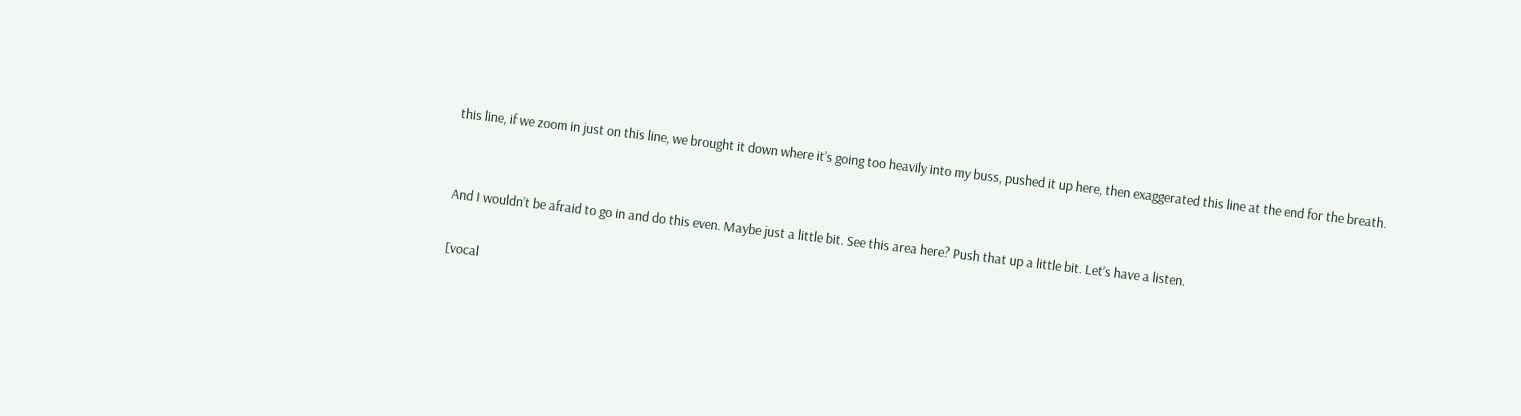this line, if we zoom in just on this line, we brought it down where it’s going too heavily into my buss, pushed it up here, then exaggerated this line at the end for the breath.


And I wouldn’t be afraid to go in and do this even. Maybe just a little bit. See this area here? Push that up a little bit. Let’s have a listen.

[vocal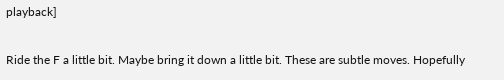playback]

Ride the F a little bit. Maybe bring it down a little bit. These are subtle moves. Hopefully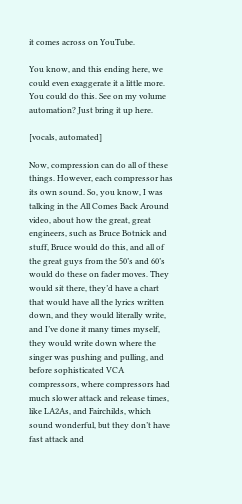it comes across on YouTube.

You know, and this ending here, we could even exaggerate it a little more. You could do this. See on my volume automation? Just bring it up here.

[vocals, automated]

Now, compression can do all of these things. However, each compressor has its own sound. So, you know, I was talking in the All Comes Back Around video, about how the great, great engineers, such as Bruce Botnick and stuff, Bruce would do this, and all of the great guys from the 50’s and 60’s would do these on fader moves. They would sit there, they’d have a chart that would have all the lyrics written down, and they would literally write, and I’ve done it many times myself, they would write down where the singer was pushing and pulling, and before sophisticated VCA compressors, where compressors had much slower attack and release times, like LA2As, and Fairchilds, which sound wonderful, but they don’t have fast attack and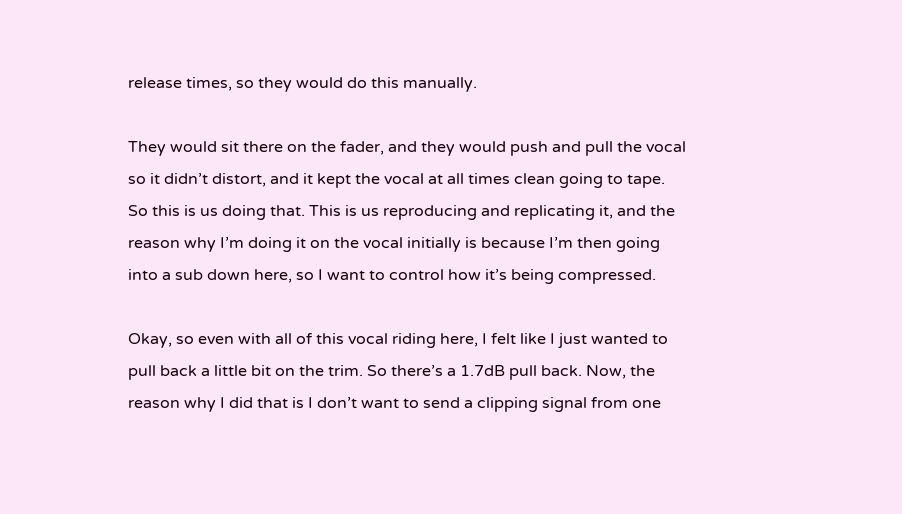release times, so they would do this manually.

They would sit there on the fader, and they would push and pull the vocal so it didn’t distort, and it kept the vocal at all times clean going to tape. So this is us doing that. This is us reproducing and replicating it, and the reason why I’m doing it on the vocal initially is because I’m then going into a sub down here, so I want to control how it’s being compressed.

Okay, so even with all of this vocal riding here, I felt like I just wanted to pull back a little bit on the trim. So there’s a 1.7dB pull back. Now, the reason why I did that is I don’t want to send a clipping signal from one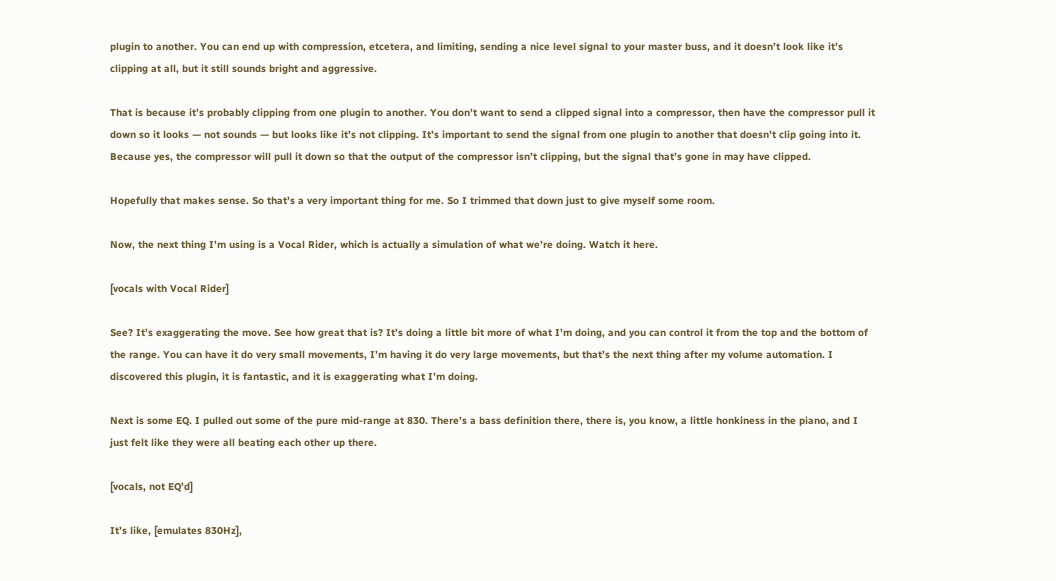plugin to another. You can end up with compression, etcetera, and limiting, sending a nice level signal to your master buss, and it doesn’t look like it’s clipping at all, but it still sounds bright and aggressive.

That is because it’s probably clipping from one plugin to another. You don’t want to send a clipped signal into a compressor, then have the compressor pull it down so it looks — not sounds — but looks like it’s not clipping. It’s important to send the signal from one plugin to another that doesn’t clip going into it. Because yes, the compressor will pull it down so that the output of the compressor isn’t clipping, but the signal that’s gone in may have clipped.

Hopefully that makes sense. So that’s a very important thing for me. So I trimmed that down just to give myself some room.

Now, the next thing I’m using is a Vocal Rider, which is actually a simulation of what we’re doing. Watch it here.

[vocals with Vocal Rider]

See? It’s exaggerating the move. See how great that is? It’s doing a little bit more of what I’m doing, and you can control it from the top and the bottom of the range. You can have it do very small movements, I’m having it do very large movements, but that’s the next thing after my volume automation. I discovered this plugin, it is fantastic, and it is exaggerating what I’m doing.

Next is some EQ. I pulled out some of the pure mid-range at 830. There’s a bass definition there, there is, you know, a little honkiness in the piano, and I just felt like they were all beating each other up there.

[vocals, not EQ’d]

It’s like, [emulates 830Hz],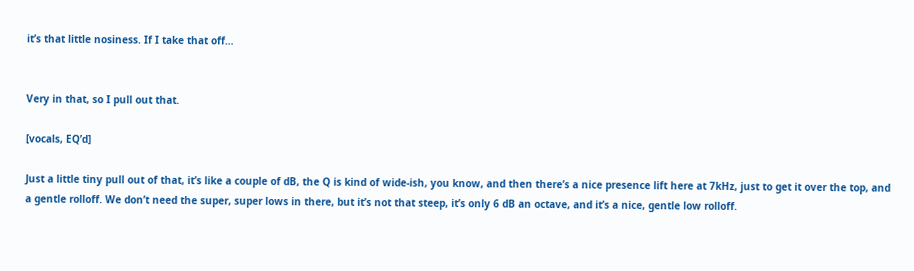it’s that little nosiness. If I take that off…


Very in that, so I pull out that.

[vocals, EQ’d]

Just a little tiny pull out of that, it’s like a couple of dB, the Q is kind of wide-ish, you know, and then there’s a nice presence lift here at 7kHz, just to get it over the top, and a gentle rolloff. We don’t need the super, super lows in there, but it’s not that steep, it’s only 6 dB an octave, and it’s a nice, gentle low rolloff.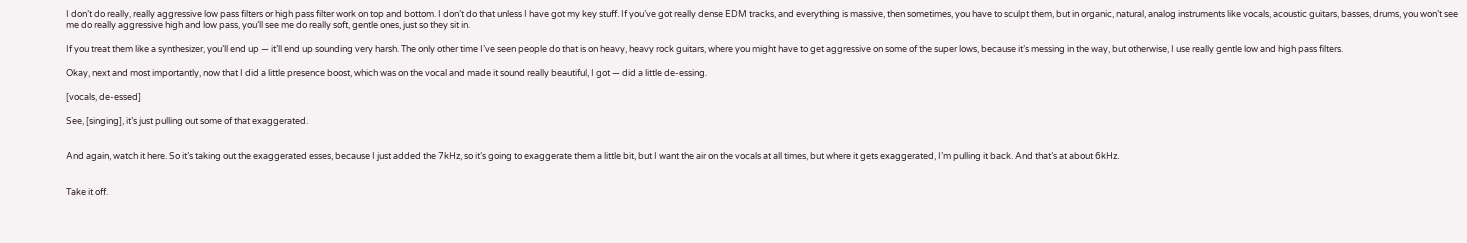I don’t do really, really aggressive low pass filters or high pass filter work on top and bottom. I don’t do that unless I have got my key stuff. If you’ve got really dense EDM tracks, and everything is massive, then sometimes, you have to sculpt them, but in organic, natural, analog instruments like vocals, acoustic guitars, basses, drums, you won’t see me do really aggressive high and low pass, you’ll see me do really soft, gentle ones, just so they sit in.

If you treat them like a synthesizer, you’ll end up — it’ll end up sounding very harsh. The only other time I’ve seen people do that is on heavy, heavy rock guitars, where you might have to get aggressive on some of the super lows, because it’s messing in the way, but otherwise, I use really gentle low and high pass filters.

Okay, next and most importantly, now that I did a little presence boost, which was on the vocal and made it sound really beautiful, I got — did a little de-essing.

[vocals, de-essed]

See, [singing], it’s just pulling out some of that exaggerated.


And again, watch it here. So it’s taking out the exaggerated esses, because I just added the 7kHz, so it’s going to exaggerate them a little bit, but I want the air on the vocals at all times, but where it gets exaggerated, I’m pulling it back. And that’s at about 6kHz.


Take it off.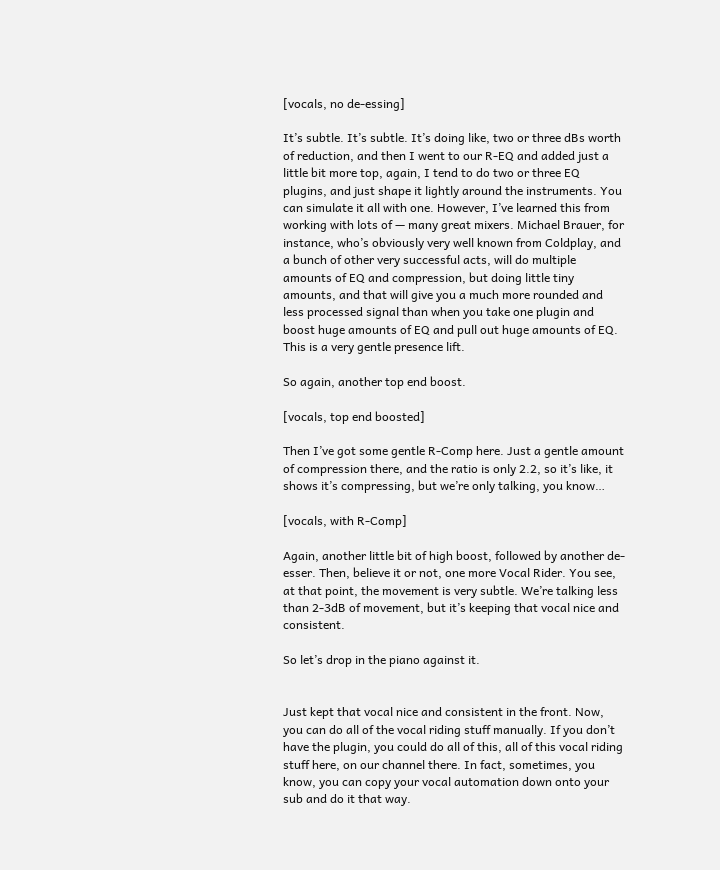[vocals, no de-essing]

It’s subtle. It’s subtle. It’s doing like, two or three dBs worth of reduction, and then I went to our R-EQ and added just a little bit more top, again, I tend to do two or three EQ plugins, and just shape it lightly around the instruments. You can simulate it all with one. However, I’ve learned this from working with lots of — many great mixers. Michael Brauer, for instance, who’s obviously very well known from Coldplay, and a bunch of other very successful acts, will do multiple amounts of EQ and compression, but doing little tiny amounts, and that will give you a much more rounded and less processed signal than when you take one plugin and boost huge amounts of EQ and pull out huge amounts of EQ. This is a very gentle presence lift.

So again, another top end boost.

[vocals, top end boosted]

Then I’ve got some gentle R-Comp here. Just a gentle amount of compression there, and the ratio is only 2.2, so it’s like, it shows it’s compressing, but we’re only talking, you know…

[vocals, with R-Comp]

Again, another little bit of high boost, followed by another de-esser. Then, believe it or not, one more Vocal Rider. You see, at that point, the movement is very subtle. We’re talking less than 2-3dB of movement, but it’s keeping that vocal nice and consistent.

So let’s drop in the piano against it.


Just kept that vocal nice and consistent in the front. Now, you can do all of the vocal riding stuff manually. If you don’t have the plugin, you could do all of this, all of this vocal riding stuff here, on our channel there. In fact, sometimes, you know, you can copy your vocal automation down onto your sub and do it that way.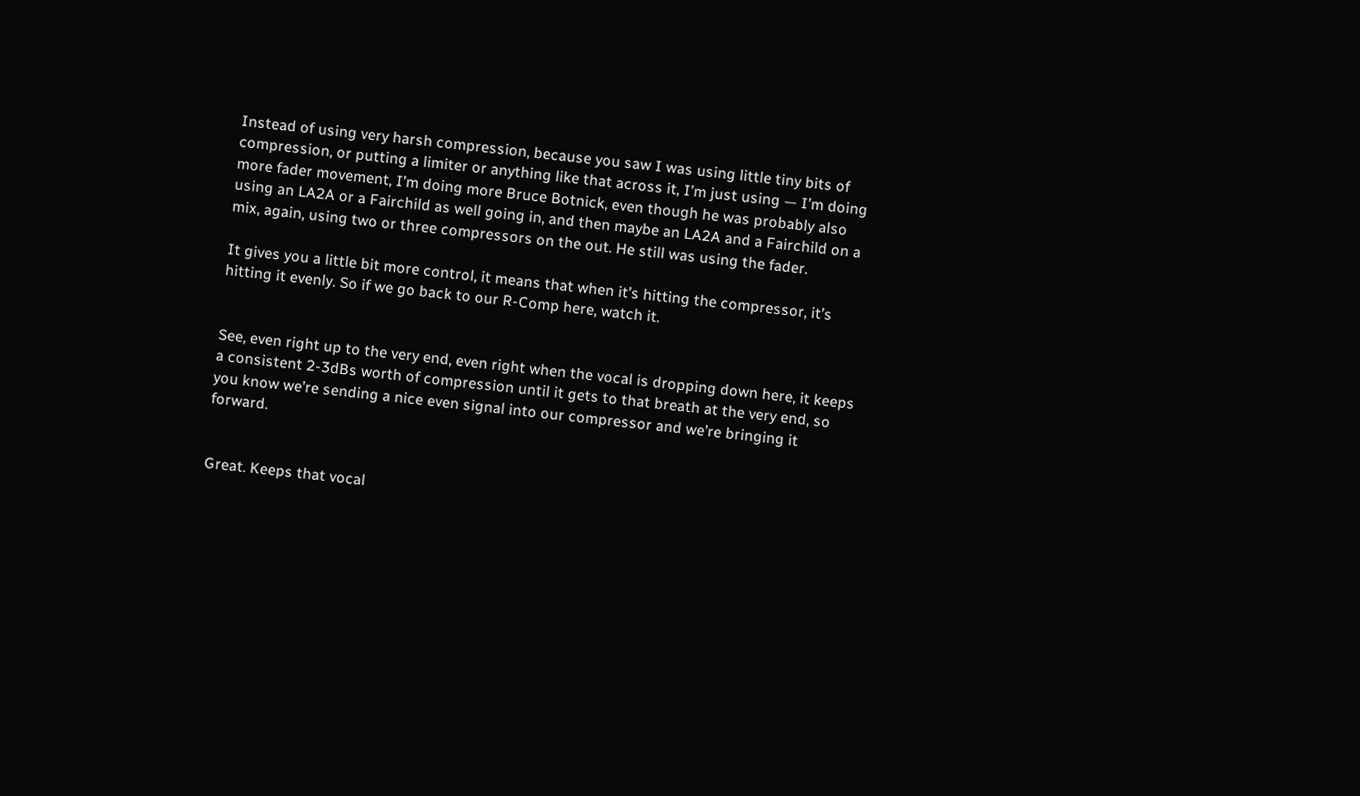Instead of using very harsh compression, because you saw I was using little tiny bits of compression, or putting a limiter or anything like that across it, I’m just using — I’m doing more fader movement, I’m doing more Bruce Botnick, even though he was probably also using an LA2A or a Fairchild as well going in, and then maybe an LA2A and a Fairchild on a mix, again, using two or three compressors on the out. He still was using the fader.

It gives you a little bit more control, it means that when it’s hitting the compressor, it’s hitting it evenly. So if we go back to our R-Comp here, watch it.


See, even right up to the very end, even right when the vocal is dropping down here, it keeps a consistent 2-3dBs worth of compression until it gets to that breath at the very end, so you know we’re sending a nice even signal into our compressor and we’re bringing it forward.


Great. Keeps that vocal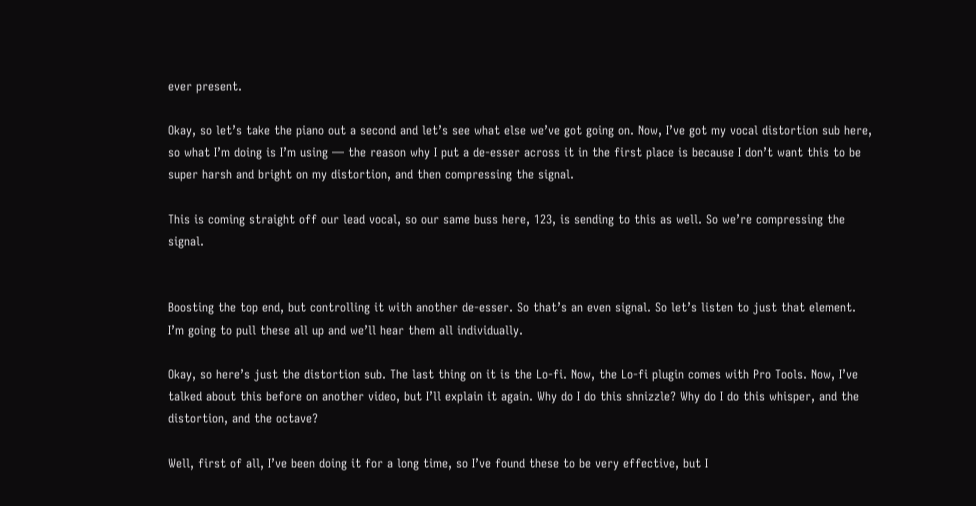ever present.

Okay, so let’s take the piano out a second and let’s see what else we’ve got going on. Now, I’ve got my vocal distortion sub here, so what I’m doing is I’m using — the reason why I put a de-esser across it in the first place is because I don’t want this to be super harsh and bright on my distortion, and then compressing the signal.

This is coming straight off our lead vocal, so our same buss here, 123, is sending to this as well. So we’re compressing the signal.


Boosting the top end, but controlling it with another de-esser. So that’s an even signal. So let’s listen to just that element. I’m going to pull these all up and we’ll hear them all individually.

Okay, so here’s just the distortion sub. The last thing on it is the Lo-fi. Now, the Lo-fi plugin comes with Pro Tools. Now, I’ve talked about this before on another video, but I’ll explain it again. Why do I do this shnizzle? Why do I do this whisper, and the distortion, and the octave?

Well, first of all, I’ve been doing it for a long time, so I’ve found these to be very effective, but I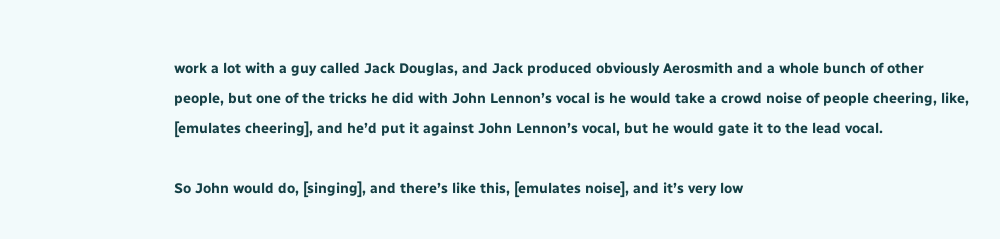work a lot with a guy called Jack Douglas, and Jack produced obviously Aerosmith and a whole bunch of other people, but one of the tricks he did with John Lennon’s vocal is he would take a crowd noise of people cheering, like, [emulates cheering], and he’d put it against John Lennon’s vocal, but he would gate it to the lead vocal.

So John would do, [singing], and there’s like this, [emulates noise], and it’s very low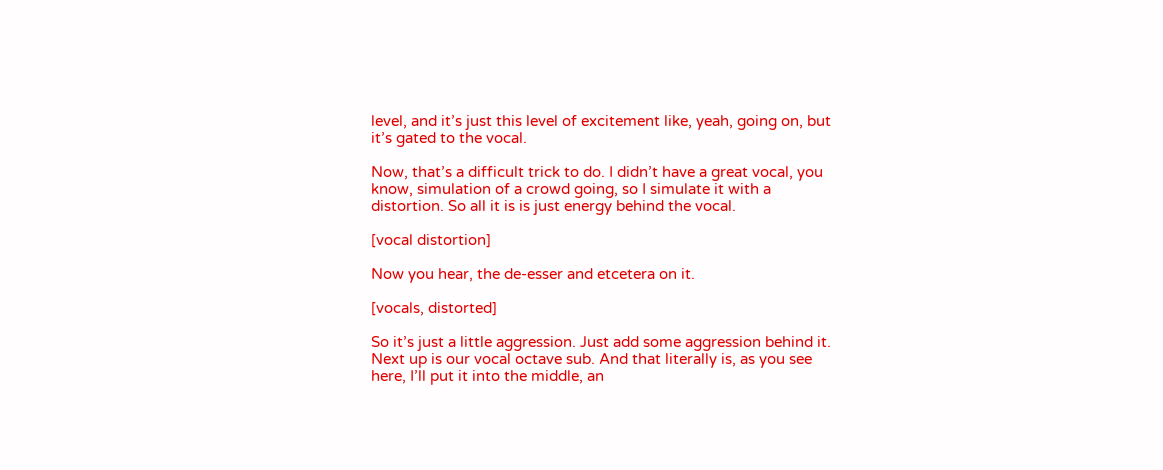level, and it’s just this level of excitement like, yeah, going on, but it’s gated to the vocal.

Now, that’s a difficult trick to do. I didn’t have a great vocal, you know, simulation of a crowd going, so I simulate it with a distortion. So all it is is just energy behind the vocal.

[vocal distortion]

Now you hear, the de-esser and etcetera on it.

[vocals, distorted]

So it’s just a little aggression. Just add some aggression behind it. Next up is our vocal octave sub. And that literally is, as you see here, I’ll put it into the middle, an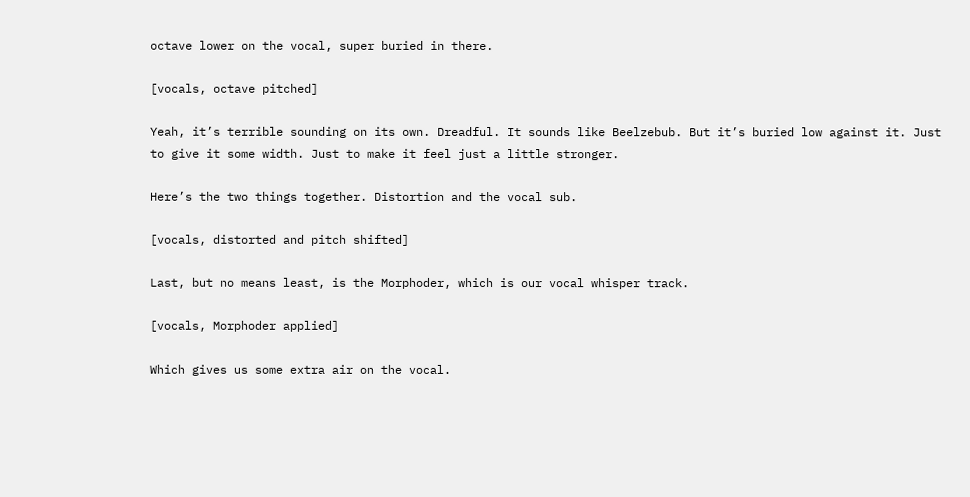octave lower on the vocal, super buried in there.

[vocals, octave pitched]

Yeah, it’s terrible sounding on its own. Dreadful. It sounds like Beelzebub. But it’s buried low against it. Just to give it some width. Just to make it feel just a little stronger.

Here’s the two things together. Distortion and the vocal sub.

[vocals, distorted and pitch shifted]

Last, but no means least, is the Morphoder, which is our vocal whisper track.

[vocals, Morphoder applied]

Which gives us some extra air on the vocal.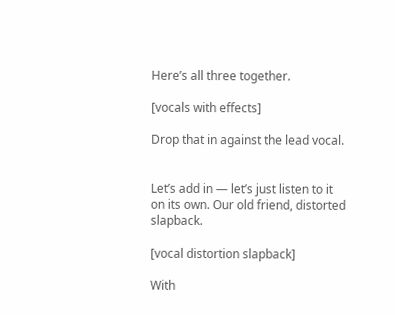Here’s all three together.

[vocals with effects]

Drop that in against the lead vocal.


Let’s add in — let’s just listen to it on its own. Our old friend, distorted slapback.

[vocal distortion slapback]

With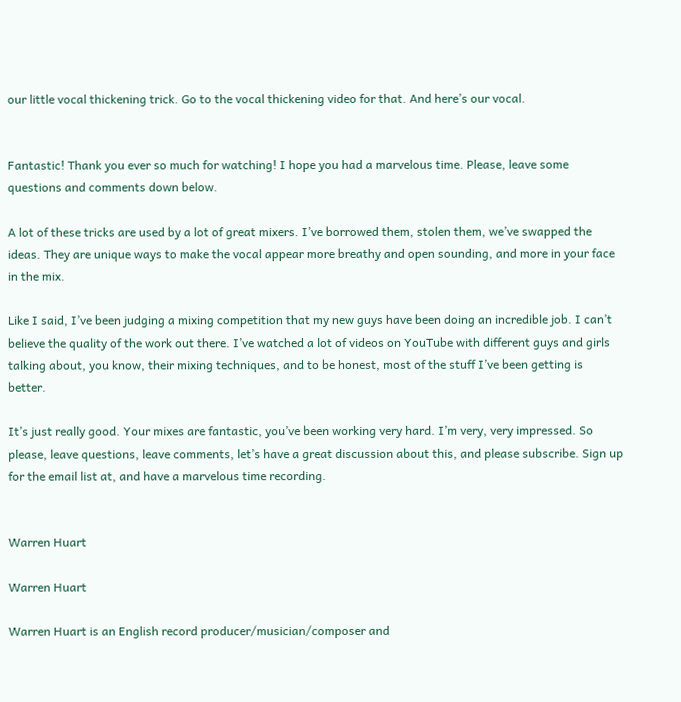our little vocal thickening trick. Go to the vocal thickening video for that. And here’s our vocal.


Fantastic! Thank you ever so much for watching! I hope you had a marvelous time. Please, leave some questions and comments down below.

A lot of these tricks are used by a lot of great mixers. I’ve borrowed them, stolen them, we’ve swapped the ideas. They are unique ways to make the vocal appear more breathy and open sounding, and more in your face in the mix.

Like I said, I’ve been judging a mixing competition that my new guys have been doing an incredible job. I can’t believe the quality of the work out there. I’ve watched a lot of videos on YouTube with different guys and girls talking about, you know, their mixing techniques, and to be honest, most of the stuff I’ve been getting is better.

It’s just really good. Your mixes are fantastic, you’ve been working very hard. I’m very, very impressed. So please, leave questions, leave comments, let’s have a great discussion about this, and please subscribe. Sign up for the email list at, and have a marvelous time recording.


Warren Huart

Warren Huart

Warren Huart is an English record producer/musician/composer and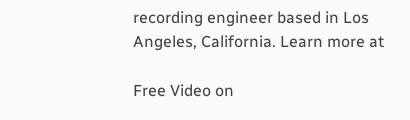recording engineer based in Los Angeles, California. Learn more at

Free Video on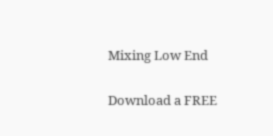Mixing Low End

Download a FREE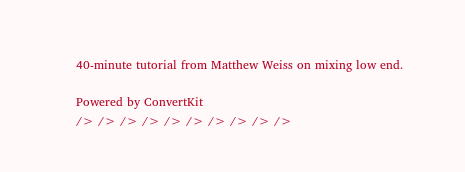40-minute tutorial from Matthew Weiss on mixing low end.

Powered by ConvertKit
/> /> /> /> /> /> /> /> /> />